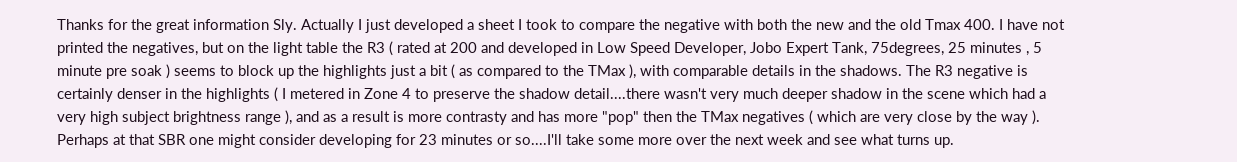Thanks for the great information Sly. Actually I just developed a sheet I took to compare the negative with both the new and the old Tmax 400. I have not printed the negatives, but on the light table the R3 ( rated at 200 and developed in Low Speed Developer, Jobo Expert Tank, 75degrees, 25 minutes , 5 minute pre soak ) seems to block up the highlights just a bit ( as compared to the TMax ), with comparable details in the shadows. The R3 negative is certainly denser in the highlights ( I metered in Zone 4 to preserve the shadow detail....there wasn't very much deeper shadow in the scene which had a very high subject brightness range ), and as a result is more contrasty and has more "pop" then the TMax negatives ( which are very close by the way ). Perhaps at that SBR one might consider developing for 23 minutes or so....I'll take some more over the next week and see what turns up.